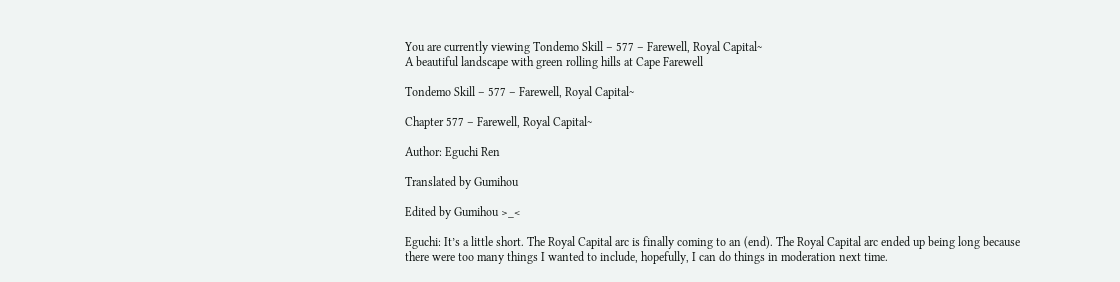You are currently viewing Tondemo Skill – 577 – Farewell, Royal Capital~
A beautiful landscape with green rolling hills at Cape Farewell

Tondemo Skill – 577 – Farewell, Royal Capital~

Chapter 577 – Farewell, Royal Capital~

Author: Eguchi Ren

Translated by Gumihou

Edited by Gumihou >_<

Eguchi: It’s a little short. The Royal Capital arc is finally coming to an (end). The Royal Capital arc ended up being long because there were too many things I wanted to include, hopefully, I can do things in moderation next time.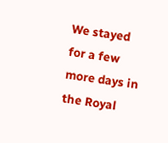We stayed for a few more days in the Royal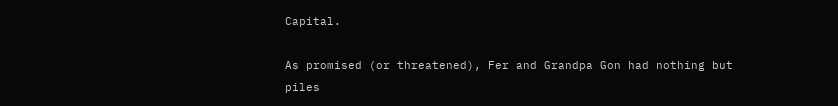Capital.

As promised (or threatened), Fer and Grandpa Gon had nothing but piles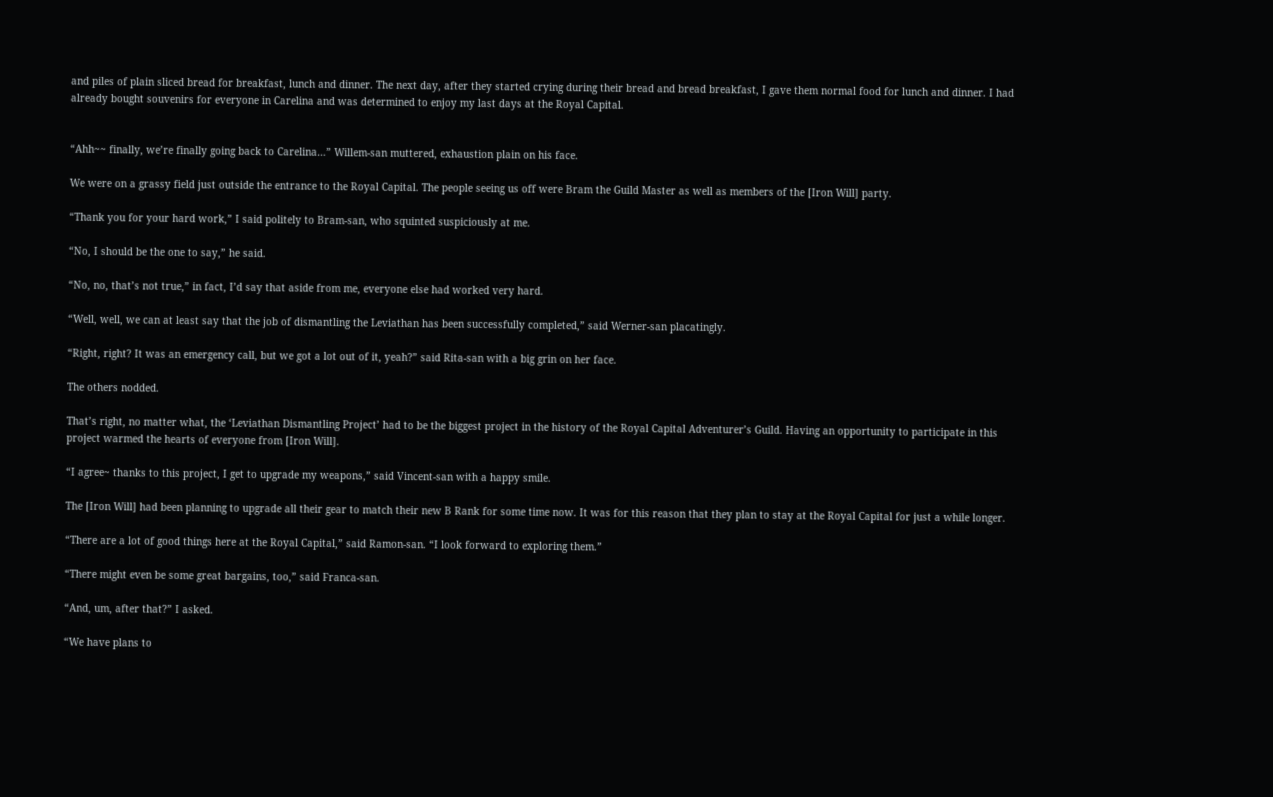and piles of plain sliced bread for breakfast, lunch and dinner. The next day, after they started crying during their bread and bread breakfast, I gave them normal food for lunch and dinner. I had already bought souvenirs for everyone in Carelina and was determined to enjoy my last days at the Royal Capital.


“Ahh~~ finally, we’re finally going back to Carelina…” Willem-san muttered, exhaustion plain on his face.

We were on a grassy field just outside the entrance to the Royal Capital. The people seeing us off were Bram the Guild Master as well as members of the [Iron Will] party.

“Thank you for your hard work,” I said politely to Bram-san, who squinted suspiciously at me.

“No, I should be the one to say,” he said.

“No, no, that’s not true,” in fact, I’d say that aside from me, everyone else had worked very hard.

“Well, well, we can at least say that the job of dismantling the Leviathan has been successfully completed,” said Werner-san placatingly.

“Right, right? It was an emergency call, but we got a lot out of it, yeah?” said Rita-san with a big grin on her face.

The others nodded.

That’s right, no matter what, the ‘Leviathan Dismantling Project’ had to be the biggest project in the history of the Royal Capital Adventurer’s Guild. Having an opportunity to participate in this project warmed the hearts of everyone from [Iron Will].

“I agree~ thanks to this project, I get to upgrade my weapons,” said Vincent-san with a happy smile.

The [Iron Will] had been planning to upgrade all their gear to match their new B Rank for some time now. It was for this reason that they plan to stay at the Royal Capital for just a while longer.

“There are a lot of good things here at the Royal Capital,” said Ramon-san. “I look forward to exploring them.”

“There might even be some great bargains, too,” said Franca-san.

“And, um, after that?” I asked.

“We have plans to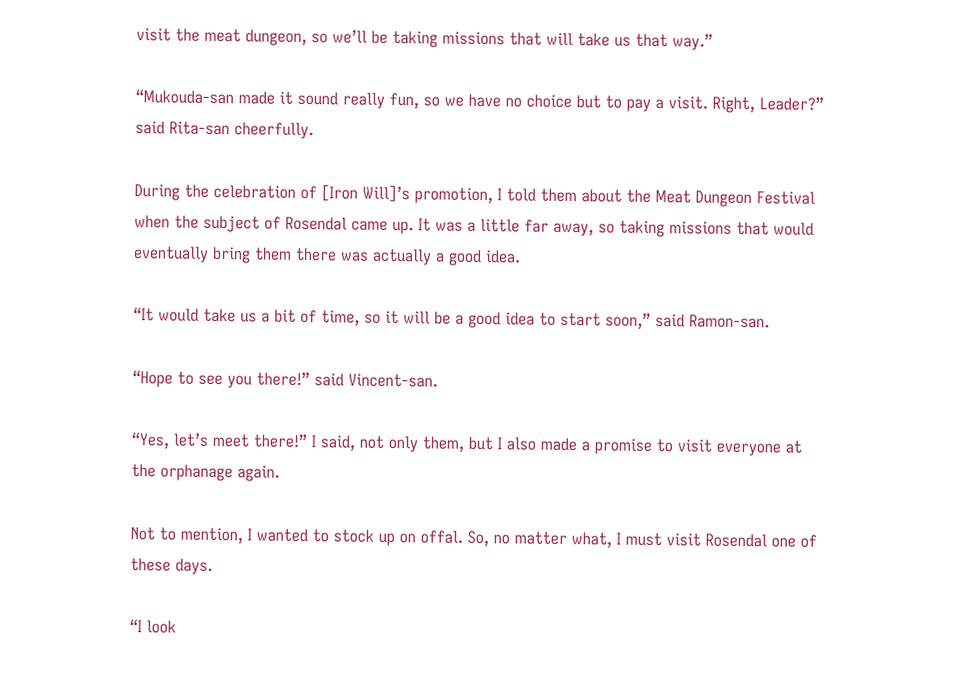visit the meat dungeon, so we’ll be taking missions that will take us that way.”

“Mukouda-san made it sound really fun, so we have no choice but to pay a visit. Right, Leader?” said Rita-san cheerfully.

During the celebration of [Iron Will]’s promotion, I told them about the Meat Dungeon Festival when the subject of Rosendal came up. It was a little far away, so taking missions that would eventually bring them there was actually a good idea.

“It would take us a bit of time, so it will be a good idea to start soon,” said Ramon-san.

“Hope to see you there!” said Vincent-san.

“Yes, let’s meet there!” I said, not only them, but I also made a promise to visit everyone at the orphanage again.

Not to mention, I wanted to stock up on offal. So, no matter what, I must visit Rosendal one of these days.

“I look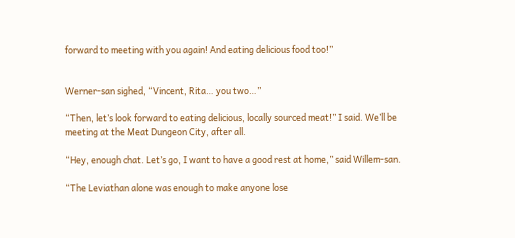forward to meeting with you again! And eating delicious food too!”


Werner-san sighed, “Vincent, Rita… you two…”

“Then, let’s look forward to eating delicious, locally sourced meat!” I said. We’ll be meeting at the Meat Dungeon City, after all.

“Hey, enough chat. Let’s go, I want to have a good rest at home,” said Willem-san.

“The Leviathan alone was enough to make anyone lose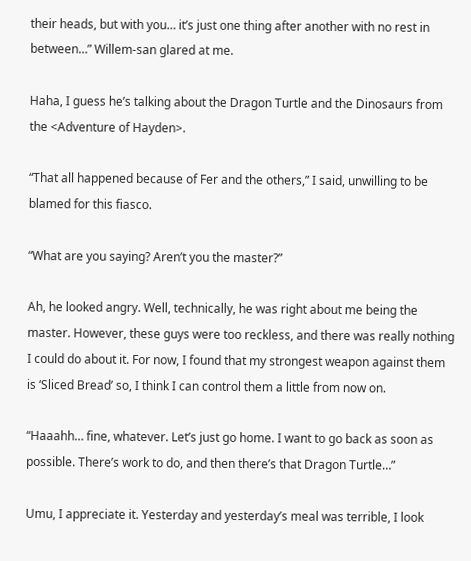their heads, but with you… it’s just one thing after another with no rest in between…” Willem-san glared at me.

Haha, I guess he’s talking about the Dragon Turtle and the Dinosaurs from the <Adventure of Hayden>.

“That all happened because of Fer and the others,” I said, unwilling to be blamed for this fiasco.

“What are you saying? Aren’t you the master?”

Ah, he looked angry. Well, technically, he was right about me being the master. However, these guys were too reckless, and there was really nothing I could do about it. For now, I found that my strongest weapon against them is ‘Sliced Bread’ so, I think I can control them a little from now on.

“Haaahh… fine, whatever. Let’s just go home. I want to go back as soon as possible. There’s work to do, and then there’s that Dragon Turtle…”

Umu, I appreciate it. Yesterday and yesterday’s meal was terrible, I look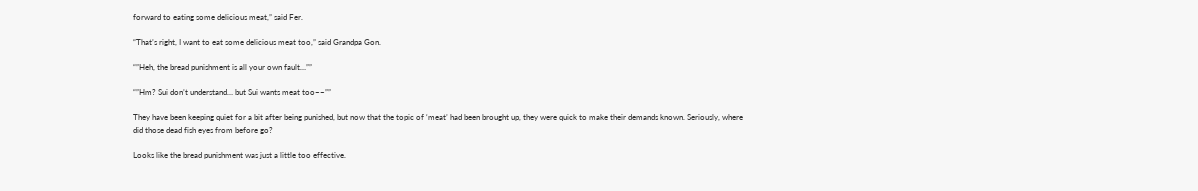forward to eating some delicious meat,” said Fer.

“That’s right, I want to eat some delicious meat too,” said Grandpa Gon.

“”Heh, the bread punishment is all your own fault…””

“”Hm? Sui don’t understand… but Sui wants meat too~~””

They have been keeping quiet for a bit after being punished, but now that the topic of ‘meat’ had been brought up, they were quick to make their demands known. Seriously, where did those dead fish eyes from before go?

Looks like the bread punishment was just a little too effective.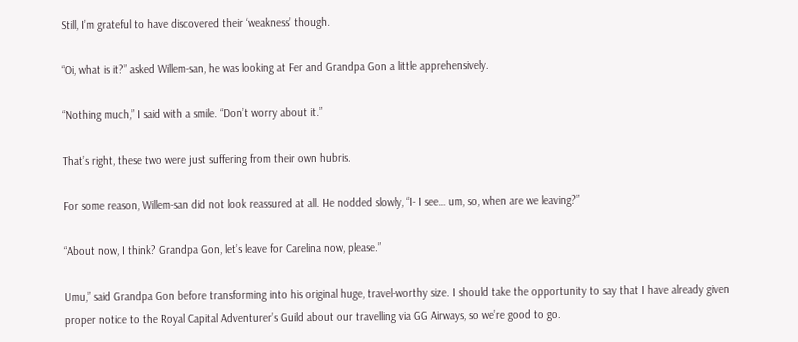Still, I’m grateful to have discovered their ‘weakness’ though.

“Oi, what is it?” asked Willem-san, he was looking at Fer and Grandpa Gon a little apprehensively.

“Nothing much,” I said with a smile. “Don’t worry about it.”

That’s right, these two were just suffering from their own hubris.

For some reason, Willem-san did not look reassured at all. He nodded slowly, “I- I see… um, so, when are we leaving?”

“About now, I think? Grandpa Gon, let’s leave for Carelina now, please.”

Umu,” said Grandpa Gon before transforming into his original huge, travel-worthy size. I should take the opportunity to say that I have already given proper notice to the Royal Capital Adventurer’s Guild about our travelling via GG Airways, so we’re good to go.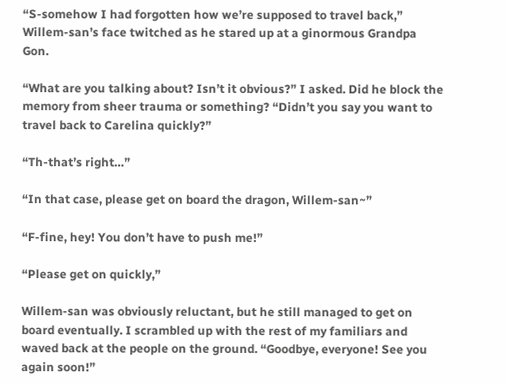“S-somehow I had forgotten how we’re supposed to travel back,” Willem-san’s face twitched as he stared up at a ginormous Grandpa Gon.

“What are you talking about? Isn’t it obvious?” I asked. Did he block the memory from sheer trauma or something? “Didn’t you say you want to travel back to Carelina quickly?”

“Th-that’s right…”

“In that case, please get on board the dragon, Willem-san~”

“F-fine, hey! You don’t have to push me!”

“Please get on quickly,”

Willem-san was obviously reluctant, but he still managed to get on board eventually. I scrambled up with the rest of my familiars and waved back at the people on the ground. “Goodbye, everyone! See you again soon!”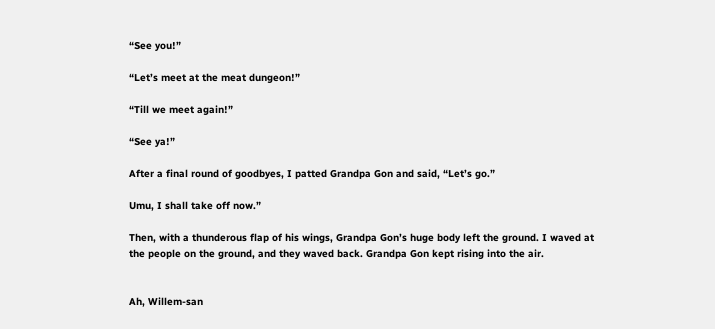“See you!”

“Let’s meet at the meat dungeon!”

“Till we meet again!”

“See ya!”

After a final round of goodbyes, I patted Grandpa Gon and said, “Let’s go.”

Umu, I shall take off now.”

Then, with a thunderous flap of his wings, Grandpa Gon’s huge body left the ground. I waved at the people on the ground, and they waved back. Grandpa Gon kept rising into the air.


Ah, Willem-san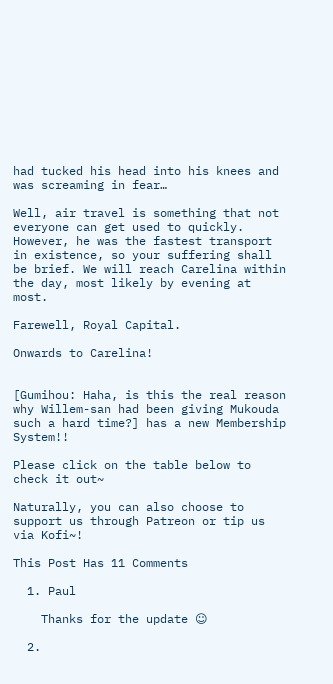had tucked his head into his knees and was screaming in fear…

Well, air travel is something that not everyone can get used to quickly. However, he was the fastest transport in existence, so your suffering shall be brief. We will reach Carelina within the day, most likely by evening at most.

Farewell, Royal Capital.

Onwards to Carelina!


[Gumihou: Haha, is this the real reason why Willem-san had been giving Mukouda such a hard time?] has a new Membership System!!

Please click on the table below to check it out~

Naturally, you can also choose to support us through Patreon or tip us via Kofi~!

This Post Has 11 Comments

  1. Paul

    Thanks for the update ☺

  2.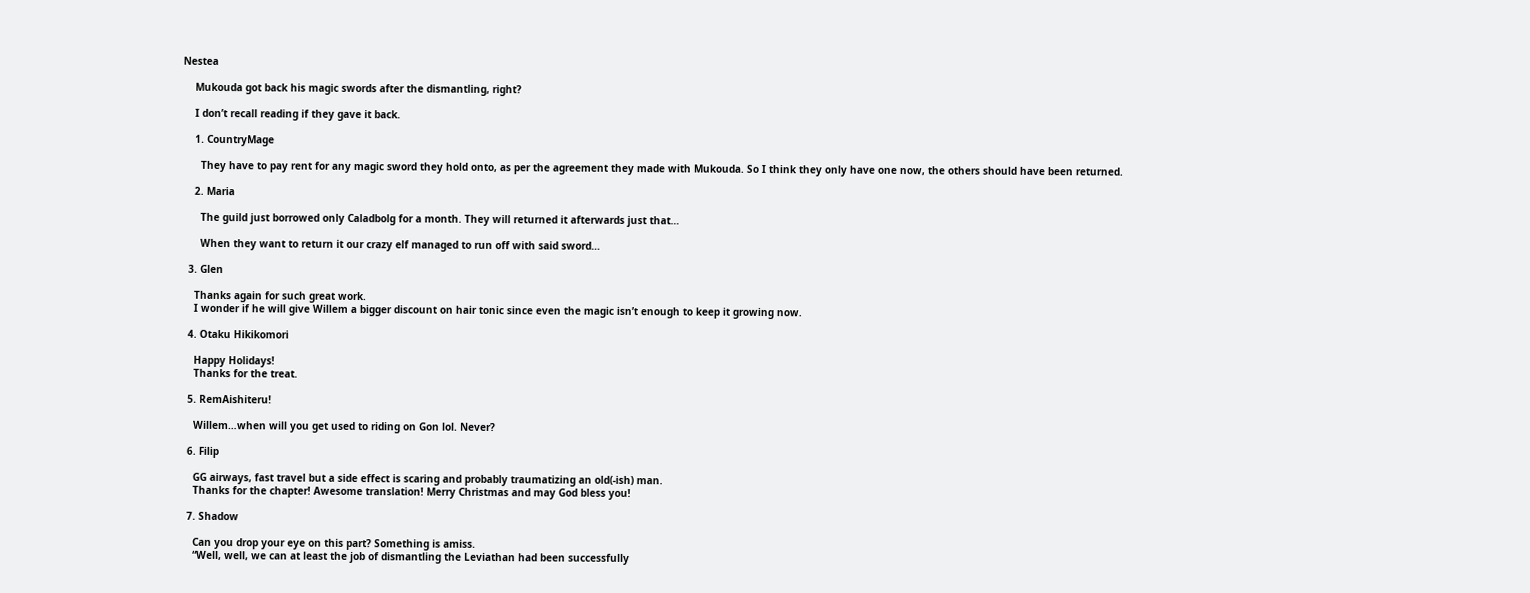Nestea

    Mukouda got back his magic swords after the dismantling, right?

    I don’t recall reading if they gave it back.

    1. CountryMage

      They have to pay rent for any magic sword they hold onto, as per the agreement they made with Mukouda. So I think they only have one now, the others should have been returned.

    2. Maria

      The guild just borrowed only Caladbolg for a month. They will returned it afterwards just that…

      When they want to return it our crazy elf managed to run off with said sword…

  3. Glen

    Thanks again for such great work.
    I wonder if he will give Willem a bigger discount on hair tonic since even the magic isn’t enough to keep it growing now.

  4. Otaku Hikikomori

    Happy Holidays!
    Thanks for the treat.

  5. RemAishiteru!

    Willem…when will you get used to riding on Gon lol. Never?

  6. Filip

    GG airways, fast travel but a side effect is scaring and probably traumatizing an old(-ish) man.
    Thanks for the chapter! Awesome translation! Merry Christmas and may God bless you!

  7. Shadow

    Can you drop your eye on this part? Something is amiss.
    “Well, well, we can at least the job of dismantling the Leviathan had been successfully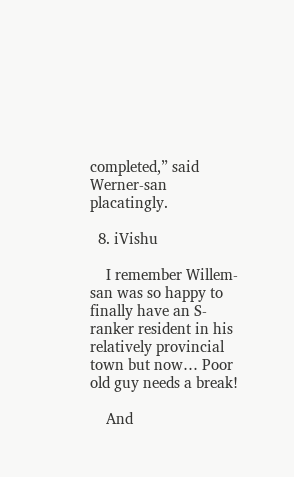completed,” said Werner-san placatingly.

  8. iVishu

    I remember Willem-san was so happy to finally have an S-ranker resident in his relatively provincial town but now… Poor old guy needs a break!

    And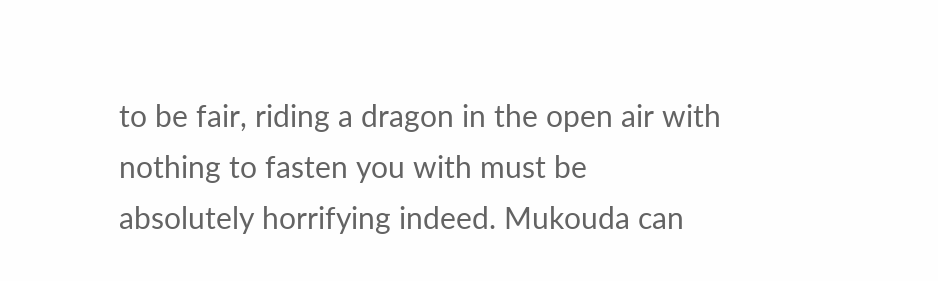to be fair, riding a dragon in the open air with nothing to fasten you with must be absolutely horrifying indeed. Mukouda can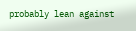probably lean against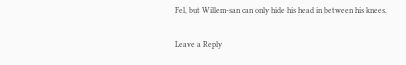Fel, but Willem-san can only hide his head in between his knees.

Leave a Reply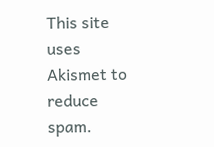This site uses Akismet to reduce spam.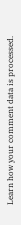Learn how your comment data is processed.